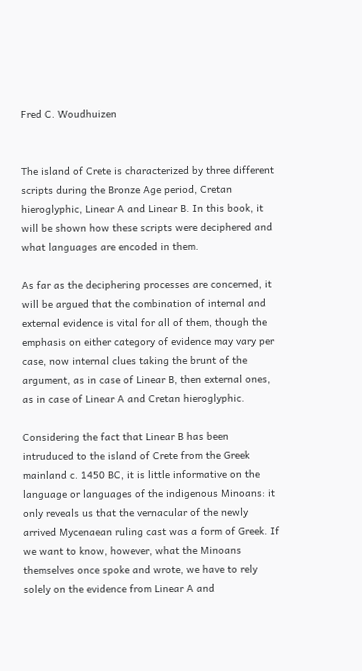Fred C. Woudhuizen


The island of Crete is characterized by three different scripts during the Bronze Age period, Cretan hieroglyphic, Linear A and Linear B. In this book, it will be shown how these scripts were deciphered and what languages are encoded in them.

As far as the deciphering processes are concerned, it will be argued that the combination of internal and external evidence is vital for all of them, though the emphasis on either category of evidence may vary per case, now internal clues taking the brunt of the argument, as in case of Linear B, then external ones, as in case of Linear A and Cretan hieroglyphic.

Considering the fact that Linear B has been intruduced to the island of Crete from the Greek mainland c. 1450 BC, it is little informative on the language or languages of the indigenous Minoans: it only reveals us that the vernacular of the newly arrived Mycenaean ruling cast was a form of Greek. If we want to know, however, what the Minoans themselves once spoke and wrote, we have to rely solely on the evidence from Linear A and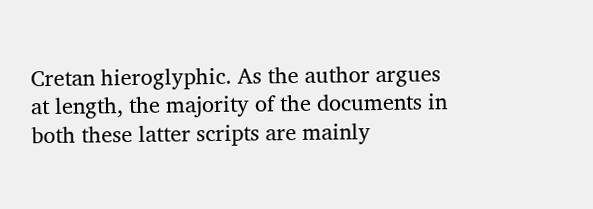Cretan hieroglyphic. As the author argues at length, the majority of the documents in both these latter scripts are mainly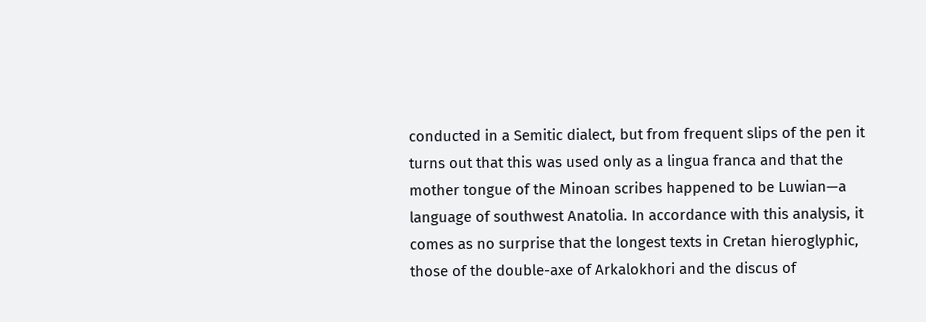conducted in a Semitic dialect, but from frequent slips of the pen it turns out that this was used only as a lingua franca and that the mother tongue of the Minoan scribes happened to be Luwian—a language of southwest Anatolia. In accordance with this analysis, it comes as no surprise that the longest texts in Cretan hieroglyphic, those of the double-axe of Arkalokhori and the discus of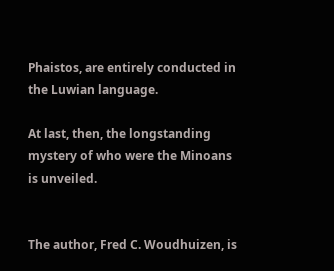Phaistos, are entirely conducted in the Luwian language.

At last, then, the longstanding mystery of who were the Minoans is unveiled.


The author, Fred C. Woudhuizen, is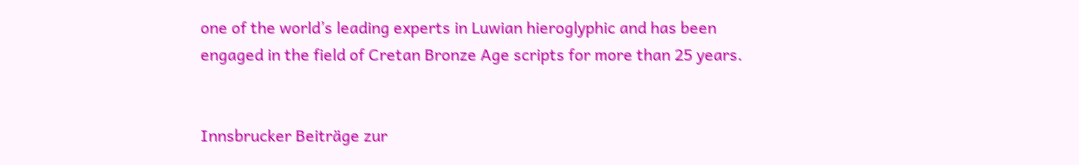one of the world’s leading experts in Luwian hieroglyphic and has been engaged in the field of Cretan Bronze Age scripts for more than 25 years.


Innsbrucker Beiträge zur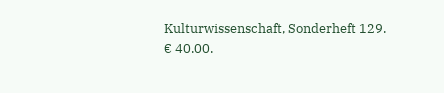Kulturwissenschaft, Sonderheft 129.
€ 40.00.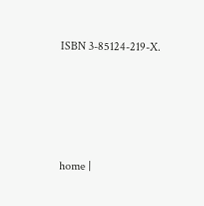ISBN 3-85124-219-X.




home |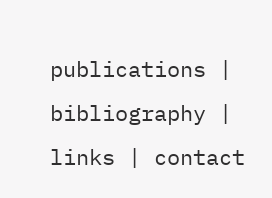publications | bibliography | links | contact